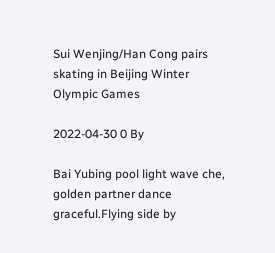Sui Wenjing/Han Cong pairs skating in Beijing Winter Olympic Games

2022-04-30 0 By

Bai Yubing pool light wave che, golden partner dance graceful.Flying side by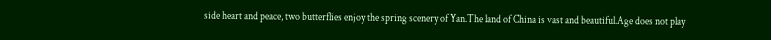side heart and peace, two butterflies enjoy the spring scenery of Yan.The land of China is vast and beautiful.Age does not play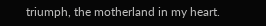triumph, the motherland in my heart.